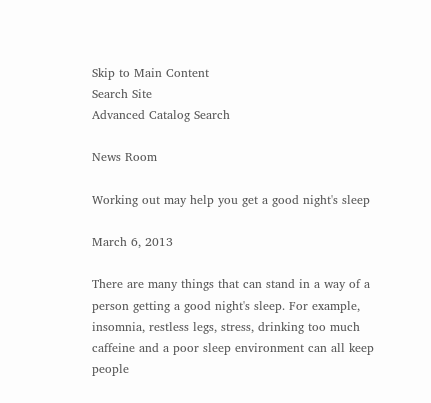Skip to Main Content
Search Site
Advanced Catalog Search

News Room

Working out may help you get a good night's sleep

March 6, 2013

There are many things that can stand in a way of a person getting a good night's sleep. For example, insomnia, restless legs, stress, drinking too much caffeine and a poor sleep environment can all keep people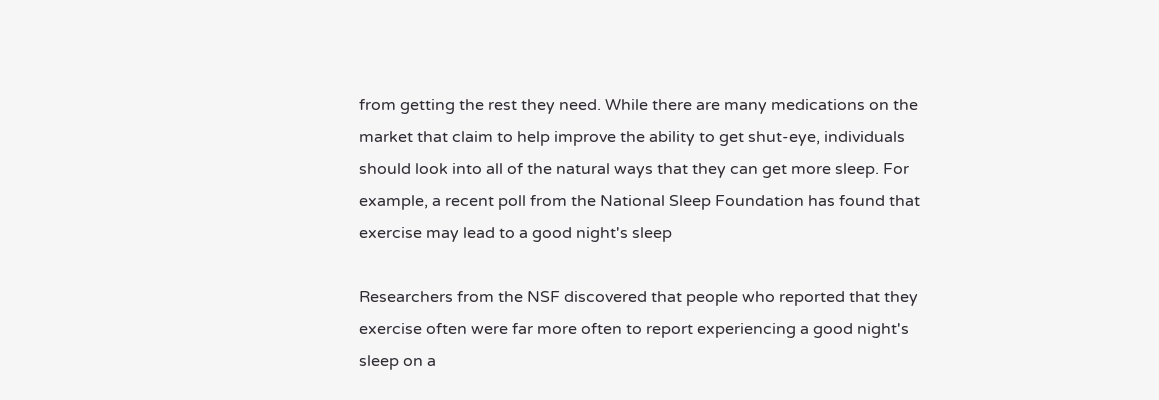from getting the rest they need. While there are many medications on the market that claim to help improve the ability to get shut-eye, individuals should look into all of the natural ways that they can get more sleep. For example, a recent poll from the National Sleep Foundation has found that exercise may lead to a good night's sleep

Researchers from the NSF discovered that people who reported that they exercise often were far more often to report experiencing a good night's sleep on a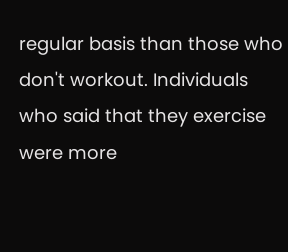regular basis than those who don't workout. Individuals who said that they exercise were more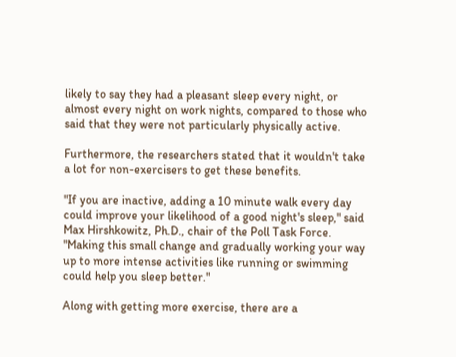likely to say they had a pleasant sleep every night, or almost every night on work nights, compared to those who said that they were not particularly physically active.

Furthermore, the researchers stated that it wouldn't take a lot for non-exercisers to get these benefits.

"If you are inactive, adding a 10 minute walk every day could improve your likelihood of a good night's sleep," said Max Hirshkowitz, Ph.D., chair of the Poll Task Force. "Making this small change and gradually working your way up to more intense activities like running or swimming could help you sleep better."

Along with getting more exercise, there are a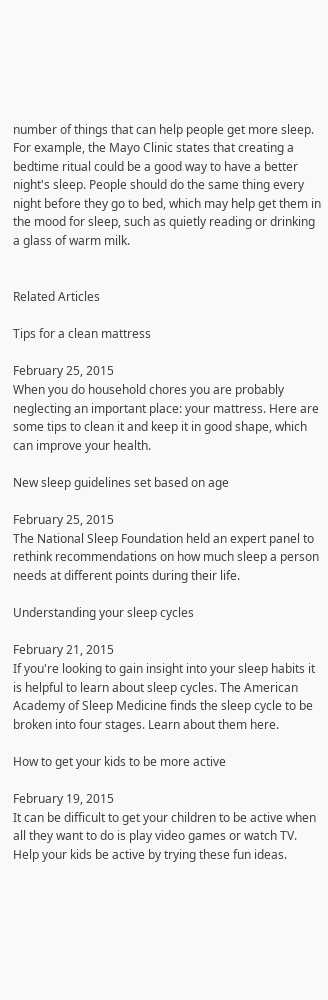number of things that can help people get more sleep. For example, the Mayo Clinic states that creating a bedtime ritual could be a good way to have a better night's sleep. People should do the same thing every night before they go to bed, which may help get them in the mood for sleep, such as quietly reading or drinking a glass of warm milk.


Related Articles

Tips for a clean mattress

February 25, 2015
When you do household chores you are probably neglecting an important place: your mattress. Here are some tips to clean it and keep it in good shape, which can improve your health.

New sleep guidelines set based on age

February 25, 2015
The National Sleep Foundation held an expert panel to rethink recommendations on how much sleep a person needs at different points during their life.

Understanding your sleep cycles

February 21, 2015
If you're looking to gain insight into your sleep habits it is helpful to learn about sleep cycles. The American Academy of Sleep Medicine finds the sleep cycle to be broken into four stages. Learn about them here.

How to get your kids to be more active

February 19, 2015
It can be difficult to get your children to be active when all they want to do is play video games or watch TV. Help your kids be active by trying these fun ideas.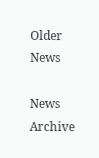Older News

News Archive